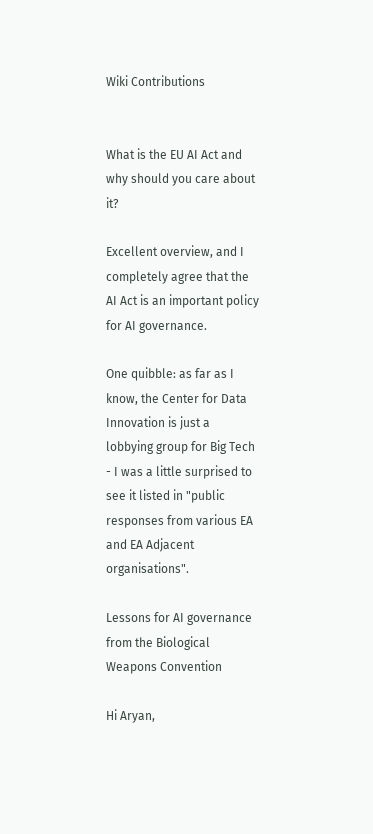Wiki Contributions


What is the EU AI Act and why should you care about it?

Excellent overview, and I completely agree that the AI Act is an important policy for AI governance.

One quibble: as far as I know, the Center for Data Innovation is just a lobbying group for Big Tech - I was a little surprised to see it listed in "public responses from various EA and EA Adjacent organisations".

Lessons for AI governance from the Biological Weapons Convention

Hi Aryan,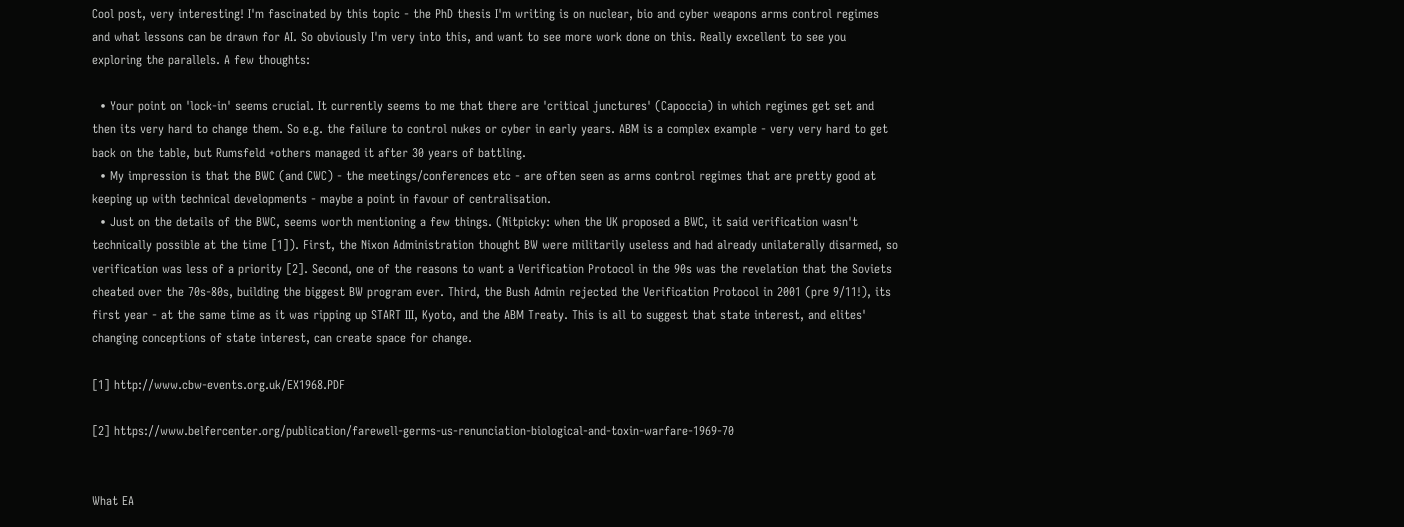Cool post, very interesting! I'm fascinated by this topic - the PhD thesis I'm writing is on nuclear, bio and cyber weapons arms control regimes and what lessons can be drawn for AI. So obviously I'm very into this, and want to see more work done on this. Really excellent to see you exploring the parallels. A few thoughts:

  • Your point on 'lock-in' seems crucial. It currently seems to me that there are 'critical junctures' (Capoccia) in which regimes get set and then its very hard to change them. So e.g. the failure to control nukes or cyber in early years. ABM is a complex example - very very hard to get back on the table, but Rumsfeld +others managed it after 30 years of battling.
  • My impression is that the BWC (and CWC) - the meetings/conferences etc - are often seen as arms control regimes that are pretty good at keeping up with technical developments - maybe a point in favour of centralisation.
  • Just on the details of the BWC, seems worth mentioning a few things. (Nitpicky: when the UK proposed a BWC, it said verification wasn't technically possible at the time [1]). First, the Nixon Administration thought BW were militarily useless and had already unilaterally disarmed, so verification was less of a priority [2]. Second, one of the reasons to want a Verification Protocol in the 90s was the revelation that the Soviets cheated over the 70s-80s, building the biggest BW program ever. Third, the Bush Admin rejected the Verification Protocol in 2001 (pre 9/11!), its first year - at the same time as it was ripping up START III, Kyoto, and the ABM Treaty. This is all to suggest that state interest, and elites' changing conceptions of state interest, can create space for change.

[1] http://www.cbw-events.org.uk/EX1968.PDF

[2] https://www.belfercenter.org/publication/farewell-germs-us-renunciation-biological-and-toxin-warfare-1969-70


What EA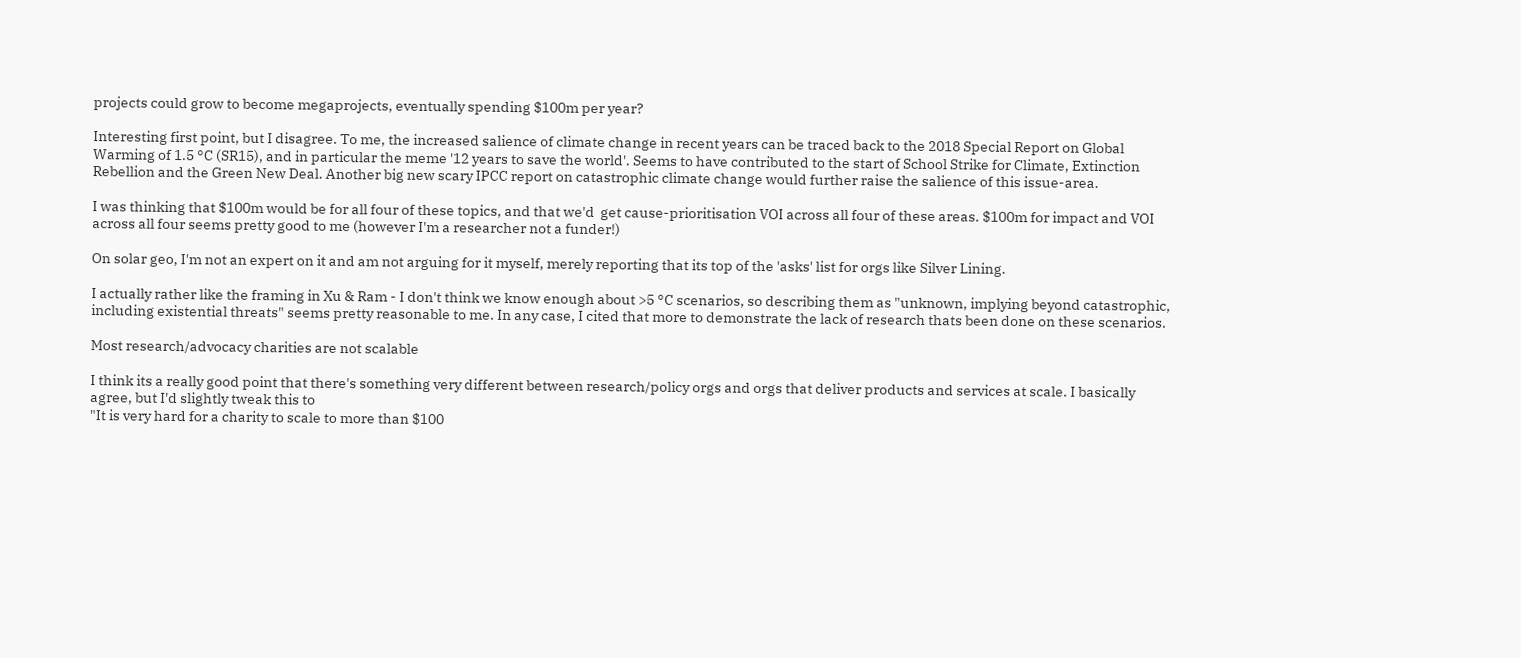projects could grow to become megaprojects, eventually spending $100m per year?

Interesting first point, but I disagree. To me, the increased salience of climate change in recent years can be traced back to the 2018 Special Report on Global Warming of 1.5 °C (SR15), and in particular the meme '12 years to save the world'. Seems to have contributed to the start of School Strike for Climate, Extinction Rebellion and the Green New Deal. Another big new scary IPCC report on catastrophic climate change would further raise the salience of this issue-area.

I was thinking that $100m would be for all four of these topics, and that we'd  get cause-prioritisation VOI across all four of these areas. $100m for impact and VOI across all four seems pretty good to me (however I'm a researcher not a funder!)

On solar geo, I'm not an expert on it and am not arguing for it myself, merely reporting that its top of the 'asks' list for orgs like Silver Lining.

I actually rather like the framing in Xu & Ram - I don't think we know enough about >5 °C scenarios, so describing them as "unknown, implying beyond catastrophic, including existential threats" seems pretty reasonable to me. In any case, I cited that more to demonstrate the lack of research thats been done on these scenarios.

Most research/advocacy charities are not scalable

I think its a really good point that there's something very different between research/policy orgs and orgs that deliver products and services at scale. I basically agree, but I'd slightly tweak this to
"It is very hard for a charity to scale to more than $100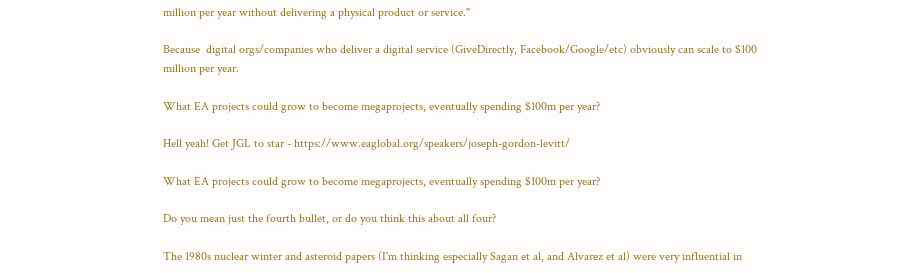million per year without delivering a physical product or service."

Because  digital orgs/companies who deliver a digital service (GiveDirectly, Facebook/Google/etc) obviously can scale to $100 million per year.

What EA projects could grow to become megaprojects, eventually spending $100m per year?

Hell yeah! Get JGL to star - https://www.eaglobal.org/speakers/joseph-gordon-levitt/

What EA projects could grow to become megaprojects, eventually spending $100m per year?

Do you mean just the fourth bullet, or do you think this about all four?

The 1980s nuclear winter and asteroid papers (I'm thinking especially Sagan et al, and Alvarez et al) were very influential in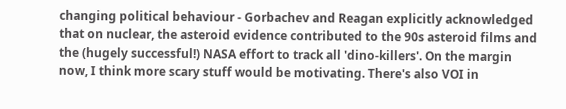changing political behaviour - Gorbachev and Reagan explicitly acknowledged that on nuclear, the asteroid evidence contributed to the 90s asteroid films and the (hugely successful!) NASA effort to track all 'dino-killers'. On the margin now, I think more scary stuff would be motivating. There's also VOI in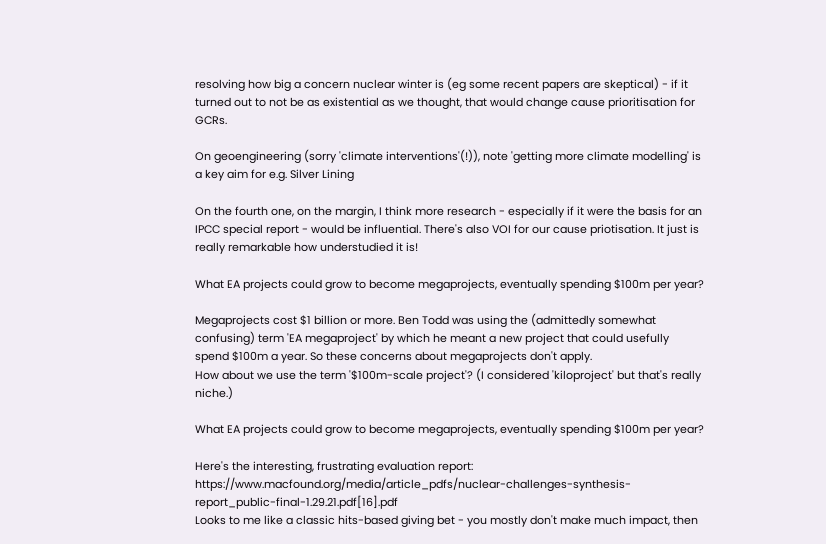resolving how big a concern nuclear winter is (eg some recent papers are skeptical) - if it turned out to not be as existential as we thought, that would change cause prioritisation for GCRs.

On geoengineering (sorry 'climate interventions'(!)), note 'getting more climate modelling' is a key aim for e.g. Silver Lining

On the fourth one, on the margin, I think more research - especially if it were the basis for an IPCC special report - would be influential. There's also VOI for our cause priotisation. It just is really remarkable how understudied it is!

What EA projects could grow to become megaprojects, eventually spending $100m per year?

Megaprojects cost $1 billion or more. Ben Todd was using the (admittedly somewhat confusing) term 'EA megaproject' by which he meant a new project that could usefully spend $100m a year. So these concerns about megaprojects don't apply.
How about we use the term '$100m-scale project'? (I considered 'kiloproject' but that's really niche.)

What EA projects could grow to become megaprojects, eventually spending $100m per year?

Here's the interesting, frustrating evaluation report:  https://www.macfound.org/media/article_pdfs/nuclear-challenges-synthesis-report_public-final-1.29.21.pdf[16].pdf
Looks to me like a classic hits-based giving bet - you mostly don't make much impact, then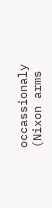occassionaly (Nixon arms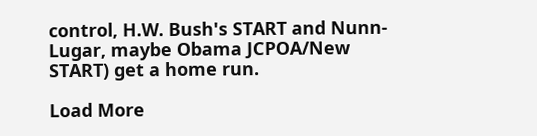control, H.W. Bush's START and Nunn-Lugar, maybe Obama JCPOA/New START) get a home run.

Load More